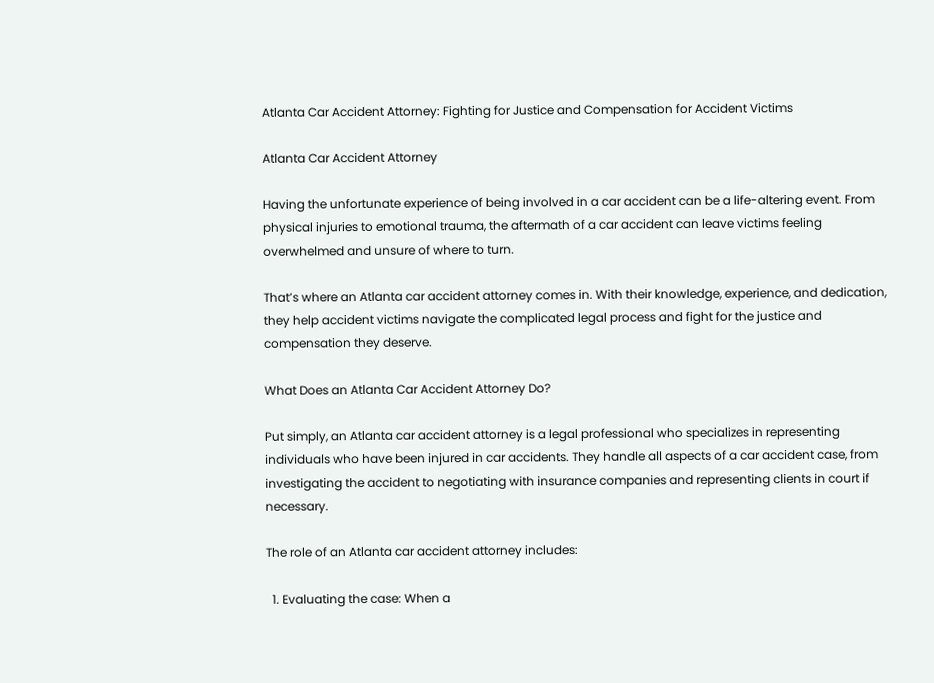Atlanta Car Accident Attorney: Fighting for Justice and Compensation for Accident Victims

Atlanta Car Accident Attorney

Having the unfortunate experience of being involved in a car accident can be a life-altering event. From physical injuries to emotional trauma, the aftermath of a car accident can leave victims feeling overwhelmed and unsure of where to turn.

That’s where an Atlanta car accident attorney comes in. With their knowledge, experience, and dedication, they help accident victims navigate the complicated legal process and fight for the justice and compensation they deserve.

What Does an Atlanta Car Accident Attorney Do?

Put simply, an Atlanta car accident attorney is a legal professional who specializes in representing individuals who have been injured in car accidents. They handle all aspects of a car accident case, from investigating the accident to negotiating with insurance companies and representing clients in court if necessary.

The role of an Atlanta car accident attorney includes:

  1. Evaluating the case: When a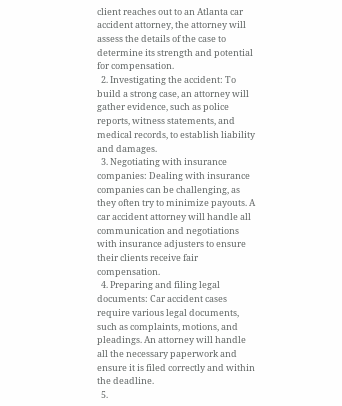client reaches out to an Atlanta car accident attorney, the attorney will assess the details of the case to determine its strength and potential for compensation.
  2. Investigating the accident: To build a strong case, an attorney will gather evidence, such as police reports, witness statements, and medical records, to establish liability and damages.
  3. Negotiating with insurance companies: Dealing with insurance companies can be challenging, as they often try to minimize payouts. A car accident attorney will handle all communication and negotiations with insurance adjusters to ensure their clients receive fair compensation.
  4. Preparing and filing legal documents: Car accident cases require various legal documents, such as complaints, motions, and pleadings. An attorney will handle all the necessary paperwork and ensure it is filed correctly and within the deadline.
  5.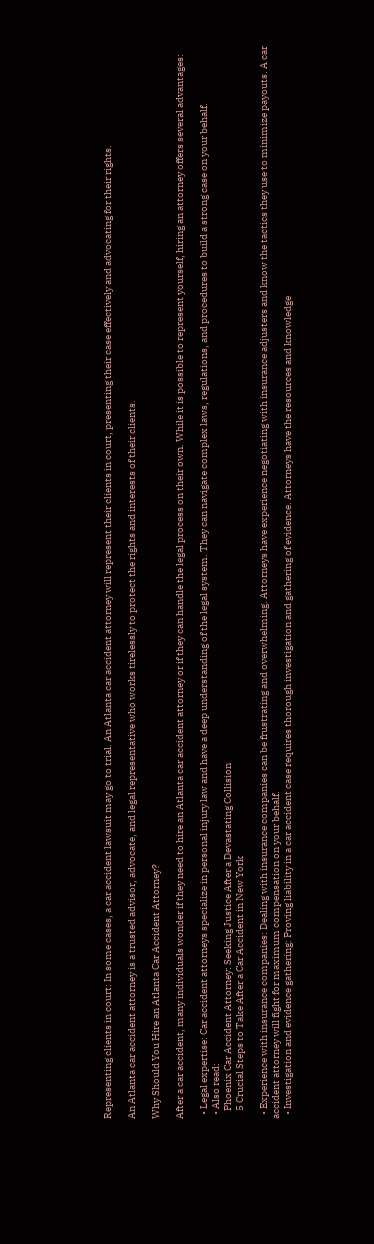Representing clients in court: In some cases, a car accident lawsuit may go to trial. An Atlanta car accident attorney will represent their clients in court, presenting their case effectively and advocating for their rights.

An Atlanta car accident attorney is a trusted advisor, advocate, and legal representative who works tirelessly to protect the rights and interests of their clients.

Why Should You Hire an Atlanta Car Accident Attorney?

After a car accident, many individuals wonder if they need to hire an Atlanta car accident attorney or if they can handle the legal process on their own. While it is possible to represent yourself, hiring an attorney offers several advantages:

  • Legal expertise: Car accident attorneys specialize in personal injury law and have a deep understanding of the legal system. They can navigate complex laws, regulations, and procedures to build a strong case on your behalf.
  • Also read:
    Phoenix Car Accident Attorney: Seeking Justice After a Devastating Collision
    5 Crucial Steps to Take After a Car Accident in New York

  • Experience with insurance companies: Dealing with insurance companies can be frustrating and overwhelming. Attorneys have experience negotiating with insurance adjusters and know the tactics they use to minimize payouts. A car accident attorney will fight for maximum compensation on your behalf.
  • Investigation and evidence gathering: Proving liability in a car accident case requires thorough investigation and gathering of evidence. Attorneys have the resources and knowledge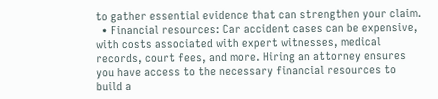to gather essential evidence that can strengthen your claim.
  • Financial resources: Car accident cases can be expensive, with costs associated with expert witnesses, medical records, court fees, and more. Hiring an attorney ensures you have access to the necessary financial resources to build a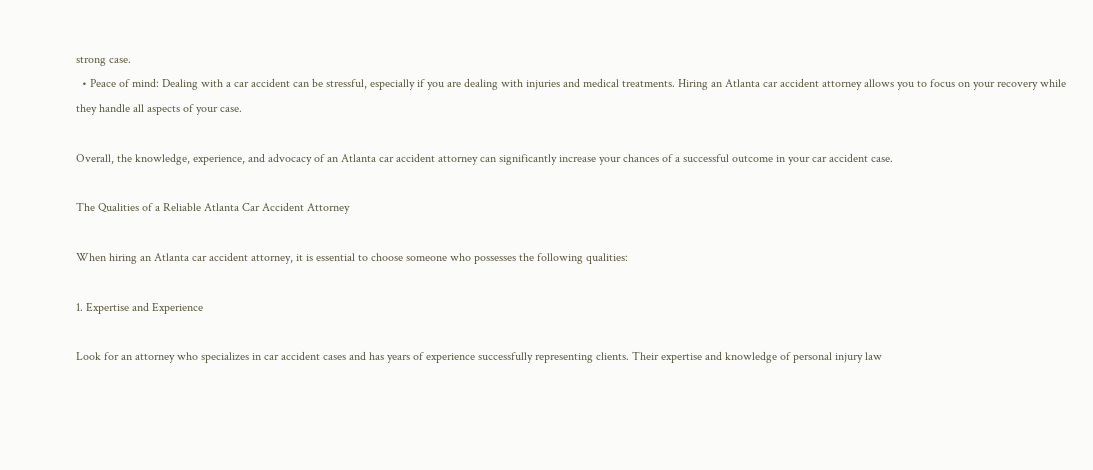strong case.
  • Peace of mind: Dealing with a car accident can be stressful, especially if you are dealing with injuries and medical treatments. Hiring an Atlanta car accident attorney allows you to focus on your recovery while they handle all aspects of your case.

Overall, the knowledge, experience, and advocacy of an Atlanta car accident attorney can significantly increase your chances of a successful outcome in your car accident case.

The Qualities of a Reliable Atlanta Car Accident Attorney

When hiring an Atlanta car accident attorney, it is essential to choose someone who possesses the following qualities:

1. Expertise and Experience

Look for an attorney who specializes in car accident cases and has years of experience successfully representing clients. Their expertise and knowledge of personal injury law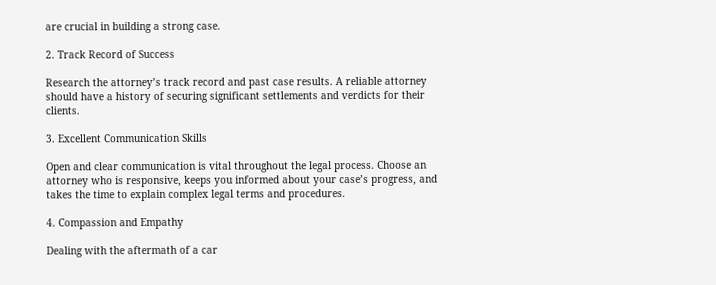are crucial in building a strong case.

2. Track Record of Success

Research the attorney’s track record and past case results. A reliable attorney should have a history of securing significant settlements and verdicts for their clients.

3. Excellent Communication Skills

Open and clear communication is vital throughout the legal process. Choose an attorney who is responsive, keeps you informed about your case’s progress, and takes the time to explain complex legal terms and procedures.

4. Compassion and Empathy

Dealing with the aftermath of a car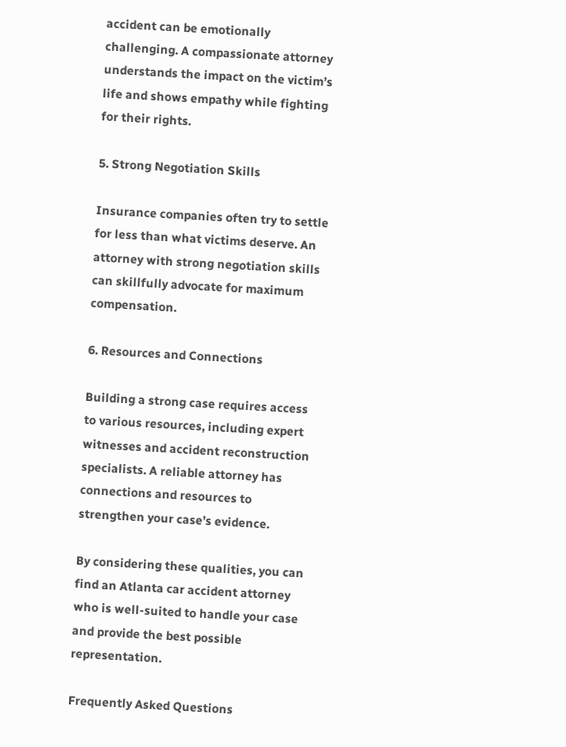accident can be emotionally challenging. A compassionate attorney understands the impact on the victim’s life and shows empathy while fighting for their rights.

5. Strong Negotiation Skills

Insurance companies often try to settle for less than what victims deserve. An attorney with strong negotiation skills can skillfully advocate for maximum compensation.

6. Resources and Connections

Building a strong case requires access to various resources, including expert witnesses and accident reconstruction specialists. A reliable attorney has connections and resources to strengthen your case’s evidence.

By considering these qualities, you can find an Atlanta car accident attorney who is well-suited to handle your case and provide the best possible representation.

Frequently Asked Questions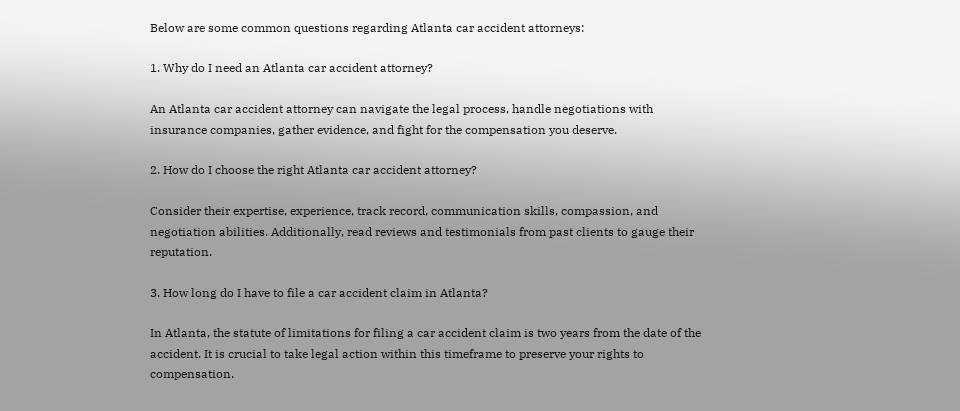Below are some common questions regarding Atlanta car accident attorneys:

1. Why do I need an Atlanta car accident attorney?

An Atlanta car accident attorney can navigate the legal process, handle negotiations with insurance companies, gather evidence, and fight for the compensation you deserve.

2. How do I choose the right Atlanta car accident attorney?

Consider their expertise, experience, track record, communication skills, compassion, and negotiation abilities. Additionally, read reviews and testimonials from past clients to gauge their reputation.

3. How long do I have to file a car accident claim in Atlanta?

In Atlanta, the statute of limitations for filing a car accident claim is two years from the date of the accident. It is crucial to take legal action within this timeframe to preserve your rights to compensation.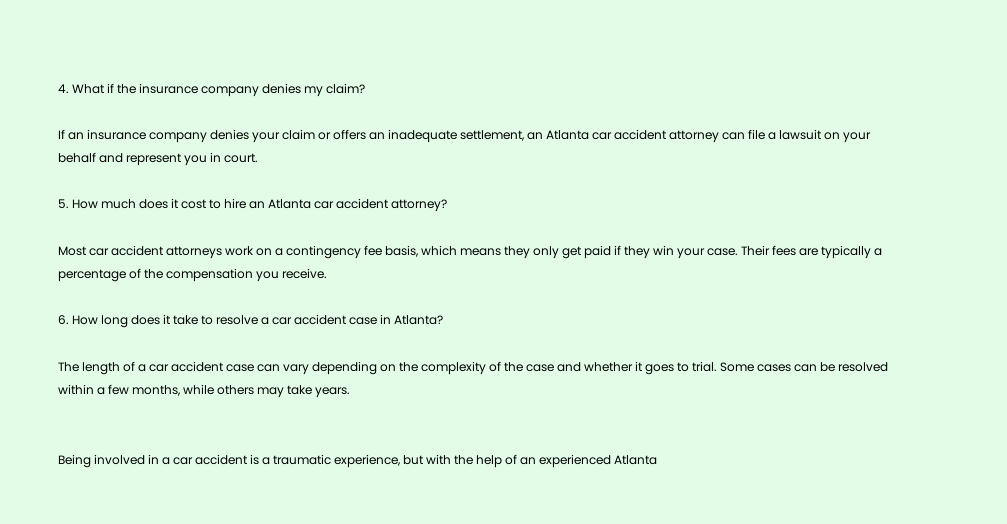4. What if the insurance company denies my claim?

If an insurance company denies your claim or offers an inadequate settlement, an Atlanta car accident attorney can file a lawsuit on your behalf and represent you in court.

5. How much does it cost to hire an Atlanta car accident attorney?

Most car accident attorneys work on a contingency fee basis, which means they only get paid if they win your case. Their fees are typically a percentage of the compensation you receive.

6. How long does it take to resolve a car accident case in Atlanta?

The length of a car accident case can vary depending on the complexity of the case and whether it goes to trial. Some cases can be resolved within a few months, while others may take years.


Being involved in a car accident is a traumatic experience, but with the help of an experienced Atlanta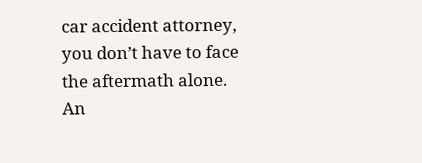car accident attorney, you don’t have to face the aftermath alone. An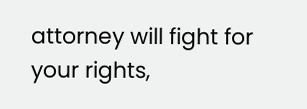attorney will fight for your rights,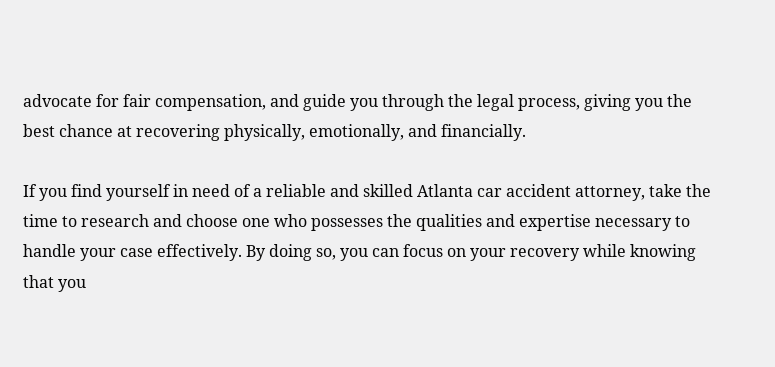advocate for fair compensation, and guide you through the legal process, giving you the best chance at recovering physically, emotionally, and financially.

If you find yourself in need of a reliable and skilled Atlanta car accident attorney, take the time to research and choose one who possesses the qualities and expertise necessary to handle your case effectively. By doing so, you can focus on your recovery while knowing that you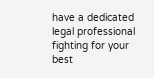have a dedicated legal professional fighting for your best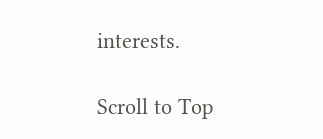interests.

Scroll to Top